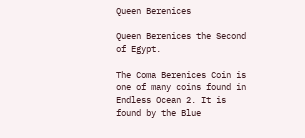Queen Berenices

Queen Berenices the Second of Egypt.

The Coma Berenices Coin is one of many coins found in Endless Ocean 2. It is found by the Blue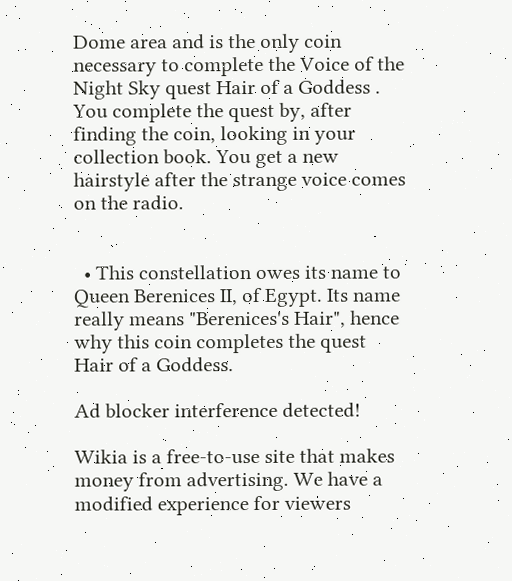Dome area and is the only coin necessary to complete the Voice of the Night Sky quest Hair of a Goddess . You complete the quest by, after finding the coin, looking in your collection book. You get a new hairstyle after the strange voice comes on the radio.


  • This constellation owes its name to Queen Berenices II, of Egypt. Its name really means "Berenices's Hair", hence why this coin completes the quest Hair of a Goddess.

Ad blocker interference detected!

Wikia is a free-to-use site that makes money from advertising. We have a modified experience for viewers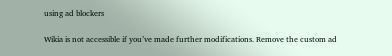using ad blockers

Wikia is not accessible if you’ve made further modifications. Remove the custom ad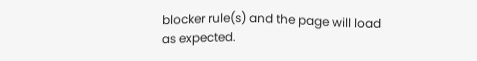blocker rule(s) and the page will load as expected.